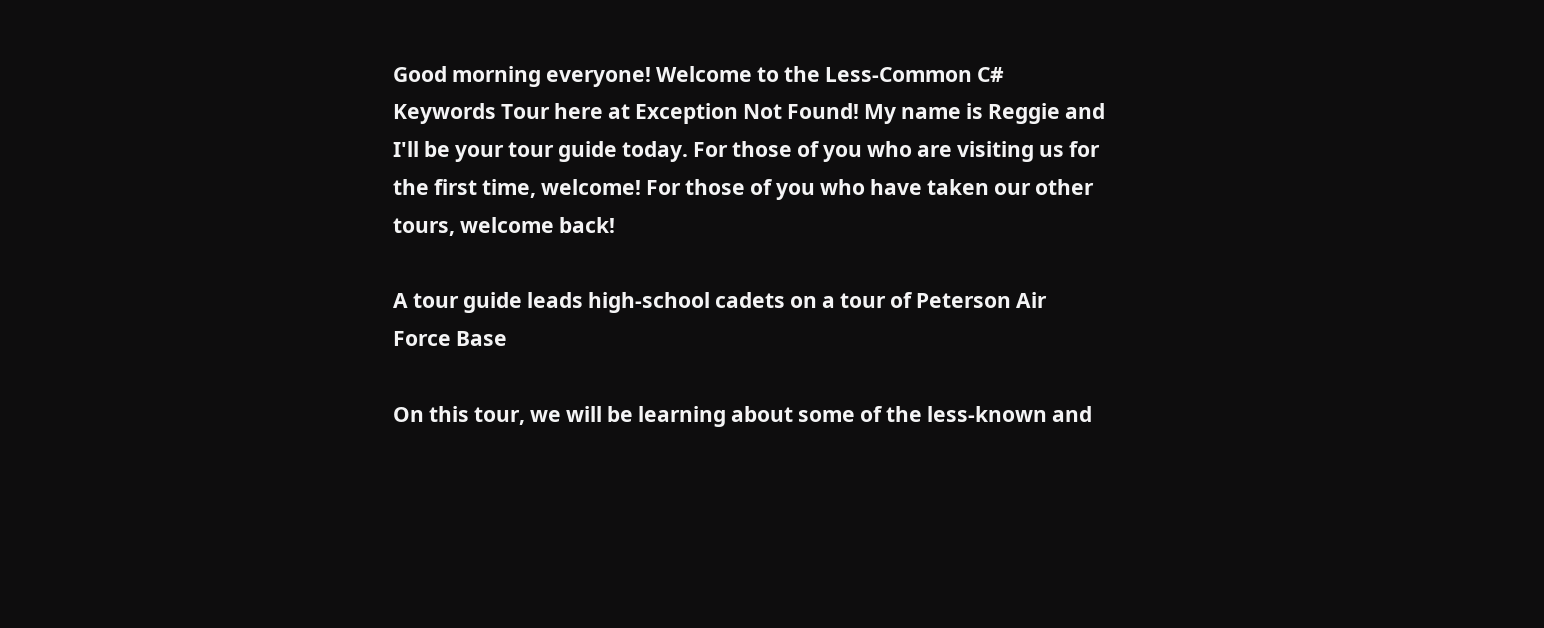Good morning everyone! Welcome to the Less-Common C# Keywords Tour here at Exception Not Found! My name is Reggie and I'll be your tour guide today. For those of you who are visiting us for the first time, welcome! For those of you who have taken our other tours, welcome back!

A tour guide leads high-school cadets on a tour of Peterson Air Force Base

On this tour, we will be learning about some of the less-known and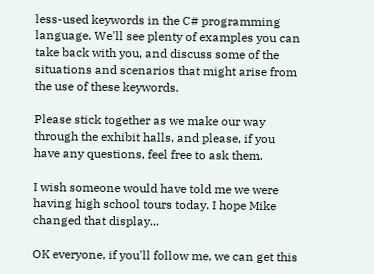less-used keywords in the C# programming language. We'll see plenty of examples you can take back with you, and discuss some of the situations and scenarios that might arise from the use of these keywords.

Please stick together as we make our way through the exhibit halls, and please, if you have any questions, feel free to ask them.

I wish someone would have told me we were having high school tours today. I hope Mike changed that display...

OK everyone, if you'll follow me, we can get this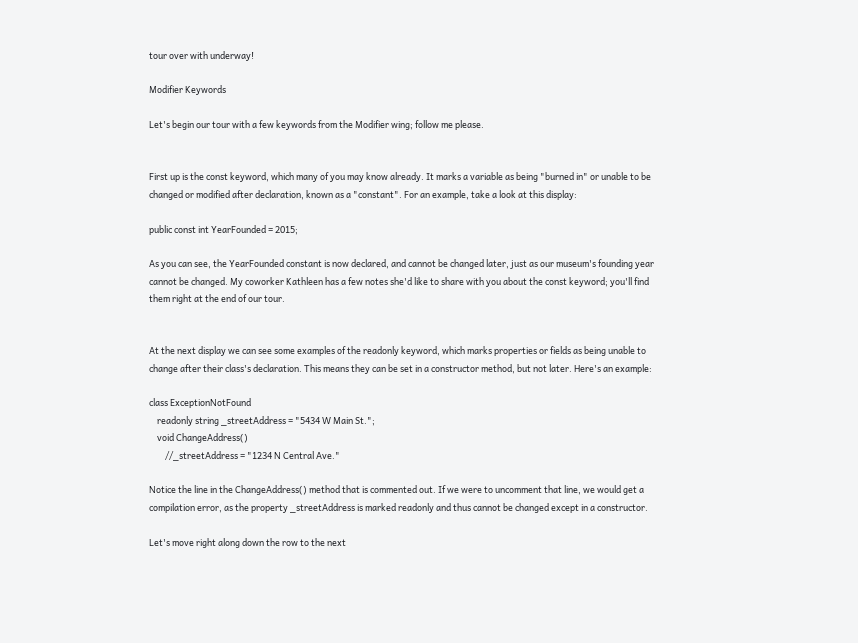tour over with underway!

Modifier Keywords

Let's begin our tour with a few keywords from the Modifier wing; follow me please.


First up is the const keyword, which many of you may know already. It marks a variable as being "burned in" or unable to be changed or modified after declaration, known as a "constant". For an example, take a look at this display:

public const int YearFounded = 2015;

As you can see, the YearFounded constant is now declared, and cannot be changed later, just as our museum's founding year cannot be changed. My coworker Kathleen has a few notes she'd like to share with you about the const keyword; you'll find them right at the end of our tour.


At the next display we can see some examples of the readonly keyword, which marks properties or fields as being unable to change after their class's declaration. This means they can be set in a constructor method, but not later. Here's an example:

class ExceptionNotFound
    readonly string _streetAddress = "5434 W Main St.";
    void ChangeAddress()
        //_streetAddress = "1234 N Central Ave."

Notice the line in the ChangeAddress() method that is commented out. If we were to uncomment that line, we would get a compilation error, as the property _streetAddress is marked readonly and thus cannot be changed except in a constructor.

Let's move right along down the row to the next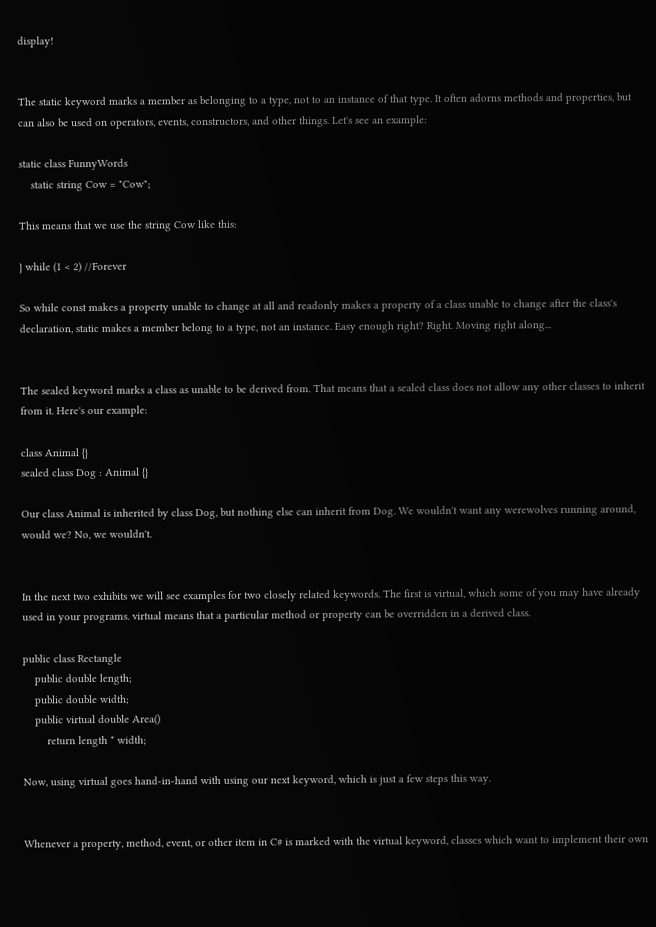display!


The static keyword marks a member as belonging to a type, not to an instance of that type. It often adorns methods and properties, but can also be used on operators, events, constructors, and other things. Let's see an example:

static class FunnyWords
    static string Cow = "Cow";

This means that we use the string Cow like this:

} while (1 < 2) //Forever

So while const makes a property unable to change at all and readonly makes a property of a class unable to change after the class's declaration, static makes a member belong to a type, not an instance. Easy enough right? Right. Moving right along...


The sealed keyword marks a class as unable to be derived from. That means that a sealed class does not allow any other classes to inherit from it. Here's our example:

class Animal {}
sealed class Dog : Animal {}

Our class Animal is inherited by class Dog, but nothing else can inherit from Dog. We wouldn't want any werewolves running around, would we? No, we wouldn't.


In the next two exhibits we will see examples for two closely related keywords. The first is virtual, which some of you may have already used in your programs. virtual means that a particular method or property can be overridden in a derived class.

public class Rectangle
    public double length;
    public double width;
    public virtual double Area()
        return length * width;

Now, using virtual goes hand-in-hand with using our next keyword, which is just a few steps this way.


Whenever a property, method, event, or other item in C# is marked with the virtual keyword, classes which want to implement their own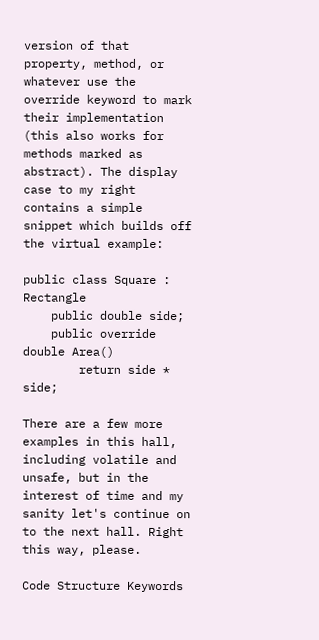version of that property, method, or whatever use the override keyword to mark their implementation (this also works for methods marked as abstract). The display case to my right contains a simple snippet which builds off the virtual example:

public class Square : Rectangle
    public double side;
    public override double Area()
        return side * side;

There are a few more examples in this hall, including volatile and unsafe, but in the interest of time and my sanity let's continue on to the next hall. Right this way, please.

Code Structure Keywords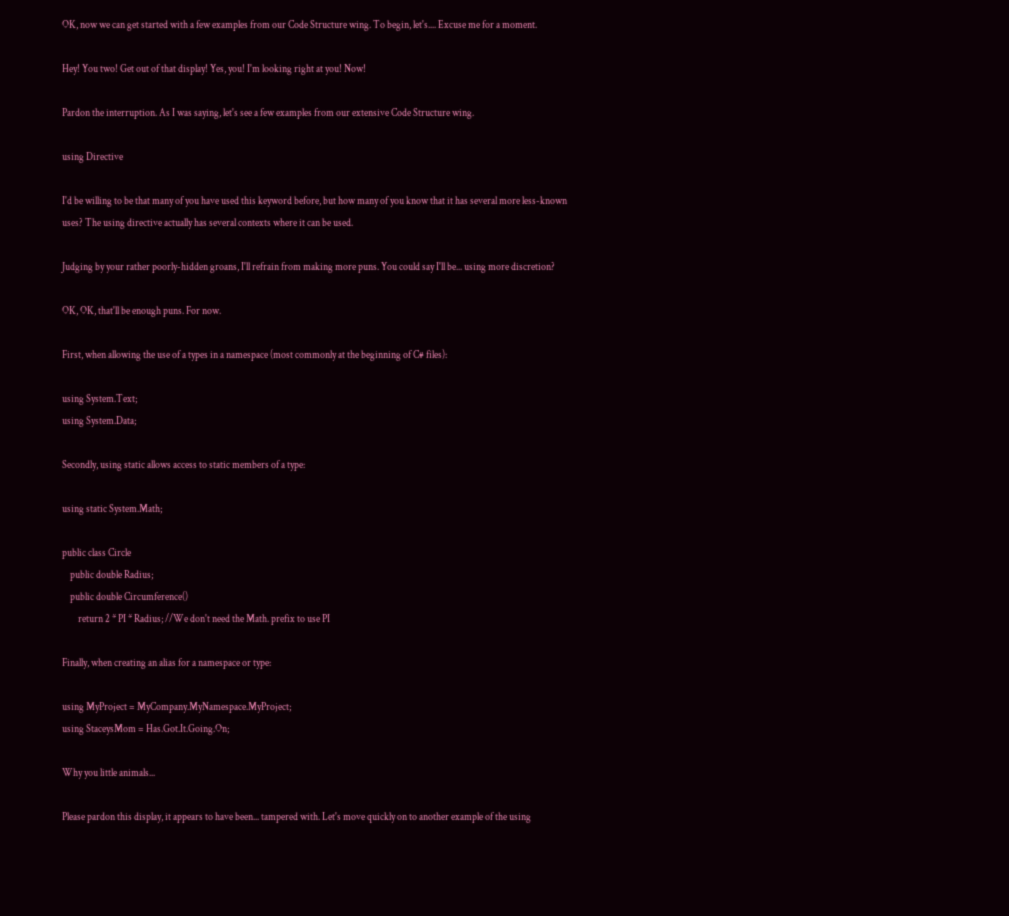OK, now we can get started with a few examples from our Code Structure wing. To begin, let's.... Excuse me for a moment.

Hey! You two! Get out of that display! Yes, you! I'm looking right at you! Now!

Pardon the interruption. As I was saying, let's see a few examples from our extensive Code Structure wing.

using Directive

I'd be willing to be that many of you have used this keyword before, but how many of you know that it has several more less-known uses? The using directive actually has several contexts where it can be used.

Judging by your rather poorly-hidden groans, I'll refrain from making more puns. You could say I'll be... using more discretion?

OK, OK, that'll be enough puns. For now.

First, when allowing the use of a types in a namespace (most commonly at the beginning of C# files):

using System.Text;
using System.Data;

Secondly, using static allows access to static members of a type:

using static System.Math;

public class Circle
    public double Radius;
    public double Circumference()
        return 2 * PI * Radius; //We don't need the Math. prefix to use PI

Finally, when creating an alias for a namespace or type:

using MyProject = MyCompany.MyNamespace.MyProject;
using StaceysMom = Has.Got.It.Going.On;

Why you little animals...

Please pardon this display, it appears to have been... tampered with. Let's move quickly on to another example of the using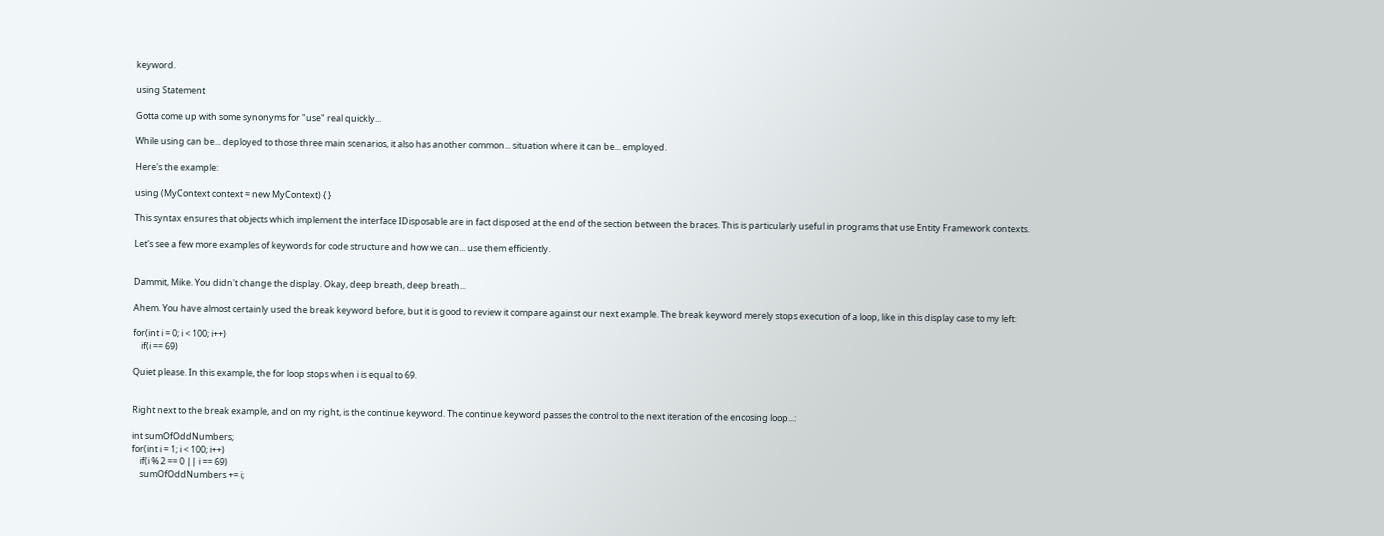keyword.

using Statement

Gotta come up with some synonyms for "use" real quickly...

While using can be... deployed to those three main scenarios, it also has another common... situation where it can be... employed.

Here's the example:

using (MyContext context = new MyContext) { }

This syntax ensures that objects which implement the interface IDisposable are in fact disposed at the end of the section between the braces. This is particularly useful in programs that use Entity Framework contexts.

Let's see a few more examples of keywords for code structure and how we can... use them efficiently.


Dammit, Mike. You didn't change the display. Okay, deep breath, deep breath...

Ahem. You have almost certainly used the break keyword before, but it is good to review it compare against our next example. The break keyword merely stops execution of a loop, like in this display case to my left:

for(int i = 0; i < 100; i++)
    if(i == 69)

Quiet please. In this example, the for loop stops when i is equal to 69.


Right next to the break example, and on my right, is the continue keyword. The continue keyword passes the control to the next iteration of the encosing loop...:

int sumOfOddNumbers;
for(int i = 1; i < 100; i++)
    if(i % 2 == 0 || i == 69)
    sumOfOddNumbers += i;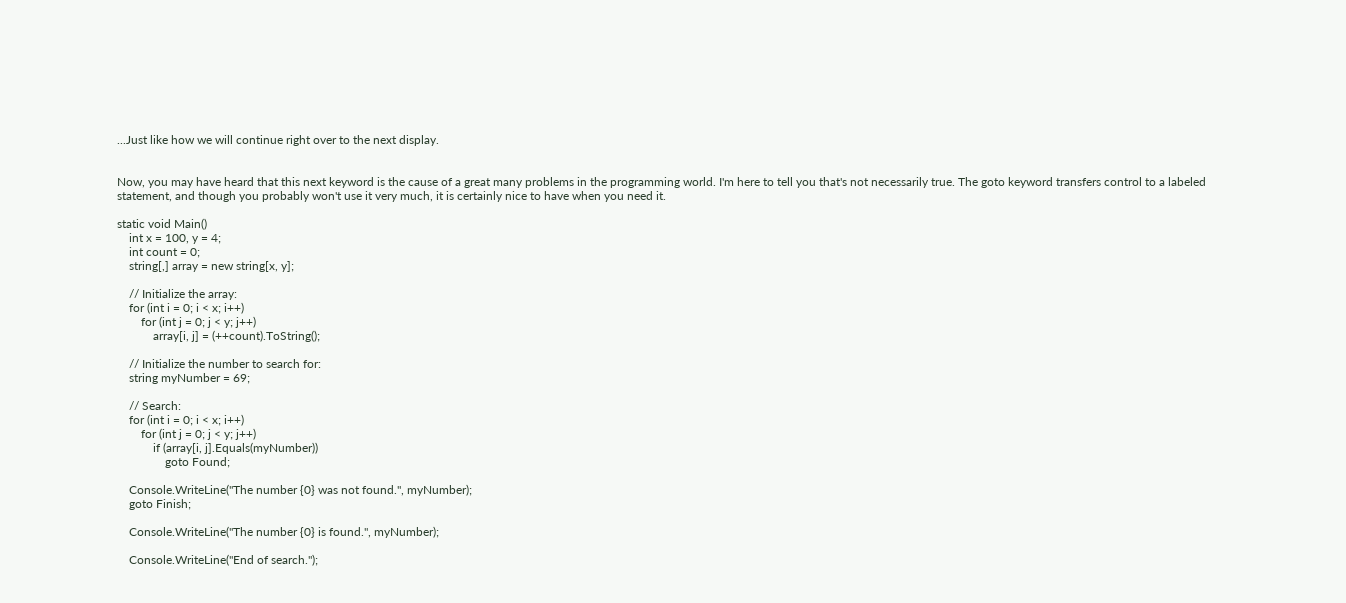...Just like how we will continue right over to the next display.


Now, you may have heard that this next keyword is the cause of a great many problems in the programming world. I'm here to tell you that's not necessarily true. The goto keyword transfers control to a labeled statement, and though you probably won't use it very much, it is certainly nice to have when you need it.

static void Main()
    int x = 100, y = 4;
    int count = 0;
    string[,] array = new string[x, y];

    // Initialize the array:
    for (int i = 0; i < x; i++)
        for (int j = 0; j < y; j++)
            array[i, j] = (++count).ToString();

    // Initialize the number to search for:
    string myNumber = 69;

    // Search:
    for (int i = 0; i < x; i++)
        for (int j = 0; j < y; j++)
            if (array[i, j].Equals(myNumber))
                goto Found;

    Console.WriteLine("The number {0} was not found.", myNumber);
    goto Finish;

    Console.WriteLine("The number {0} is found.", myNumber);

    Console.WriteLine("End of search.");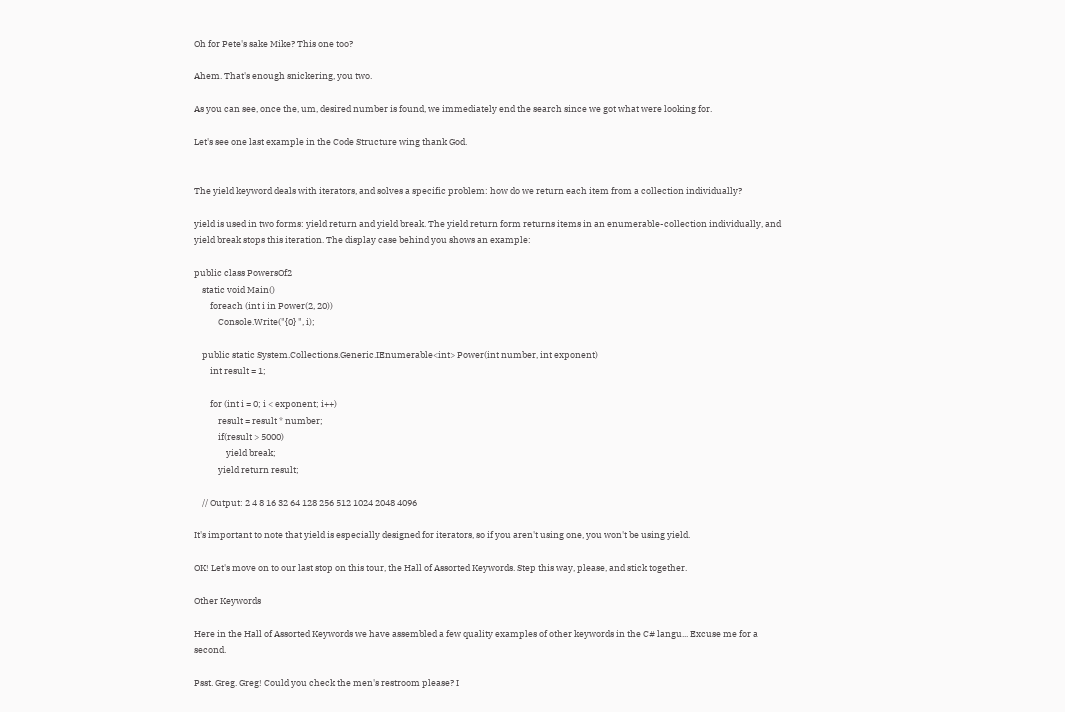Oh for Pete's sake Mike? This one too?

Ahem. That's enough snickering, you two.

As you can see, once the, um, desired number is found, we immediately end the search since we got what were looking for.

Let's see one last example in the Code Structure wing thank God.


The yield keyword deals with iterators, and solves a specific problem: how do we return each item from a collection individually?

yield is used in two forms: yield return and yield break. The yield return form returns items in an enumerable-collection individually, and yield break stops this iteration. The display case behind you shows an example:

public class PowersOf2
    static void Main()
        foreach (int i in Power(2, 20))
            Console.Write("{0} ", i);

    public static System.Collections.Generic.IEnumerable<int> Power(int number, int exponent)
        int result = 1;

        for (int i = 0; i < exponent; i++)
            result = result * number;
            if(result > 5000)
                yield break;
            yield return result;

    // Output: 2 4 8 16 32 64 128 256 512 1024 2048 4096

It's important to note that yield is especially designed for iterators, so if you aren't using one, you won't be using yield.

OK! Let's move on to our last stop on this tour, the Hall of Assorted Keywords. Step this way, please, and stick together.

Other Keywords

Here in the Hall of Assorted Keywords we have assembled a few quality examples of other keywords in the C# langu... Excuse me for a second.

Psst. Greg. Greg! Could you check the men's restroom please? I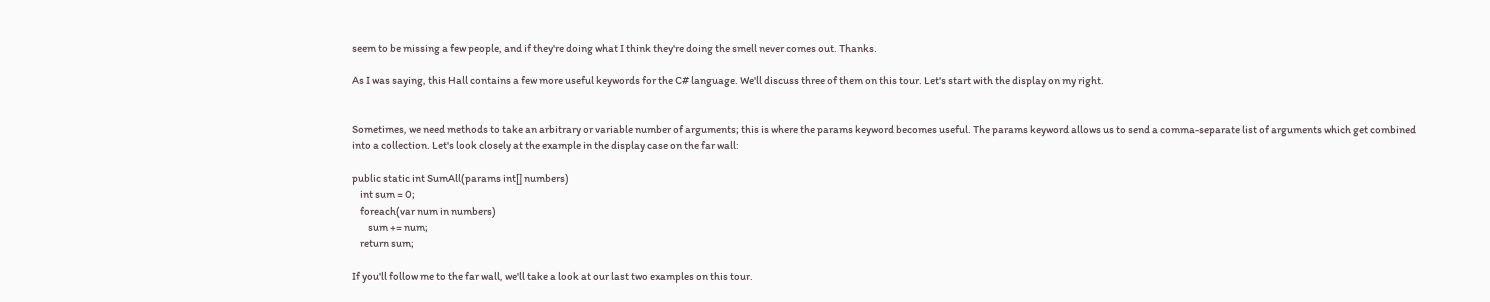seem to be missing a few people, and if they're doing what I think they're doing the smell never comes out. Thanks.

As I was saying, this Hall contains a few more useful keywords for the C# language. We'll discuss three of them on this tour. Let's start with the display on my right.


Sometimes, we need methods to take an arbitrary or variable number of arguments; this is where the params keyword becomes useful. The params keyword allows us to send a comma-separate list of arguments which get combined into a collection. Let's look closely at the example in the display case on the far wall:

public static int SumAll(params int[] numbers)
    int sum = 0;
    foreach(var num in numbers)
        sum += num;
    return sum;

If you'll follow me to the far wall, we'll take a look at our last two examples on this tour.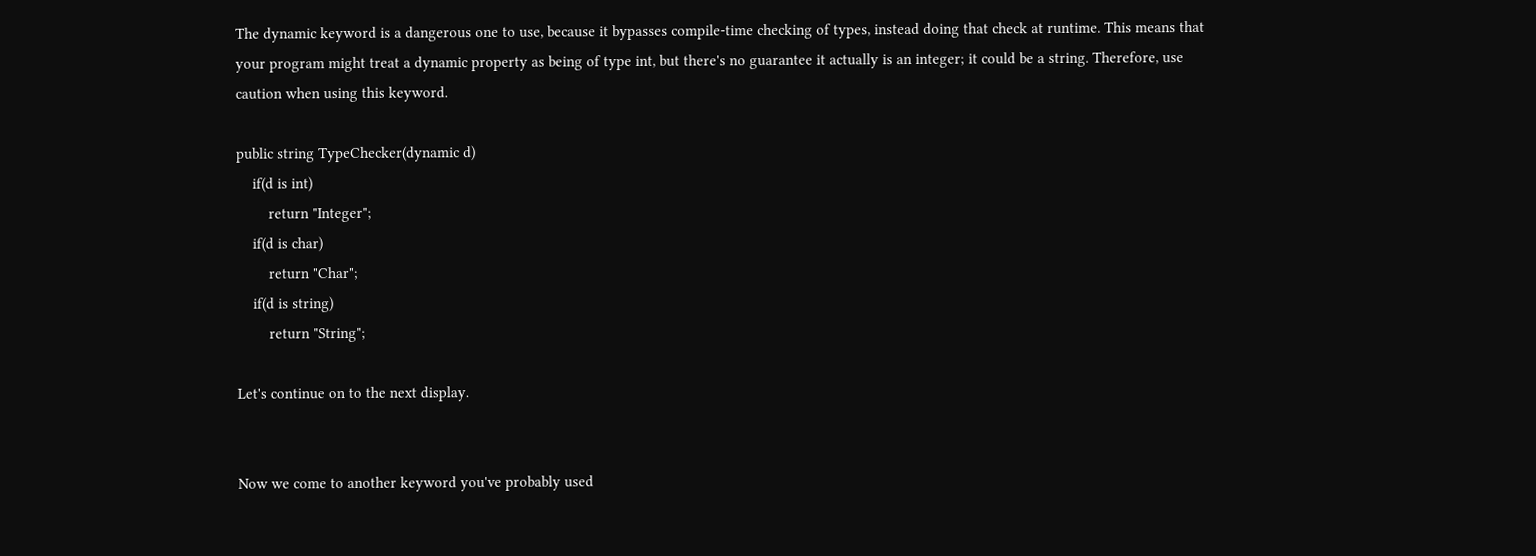The dynamic keyword is a dangerous one to use, because it bypasses compile-time checking of types, instead doing that check at runtime. This means that your program might treat a dynamic property as being of type int, but there's no guarantee it actually is an integer; it could be a string. Therefore, use caution when using this keyword.

public string TypeChecker(dynamic d)
    if(d is int)
        return "Integer";
    if(d is char)
        return "Char";
    if(d is string)
        return "String";

Let's continue on to the next display.


Now we come to another keyword you've probably used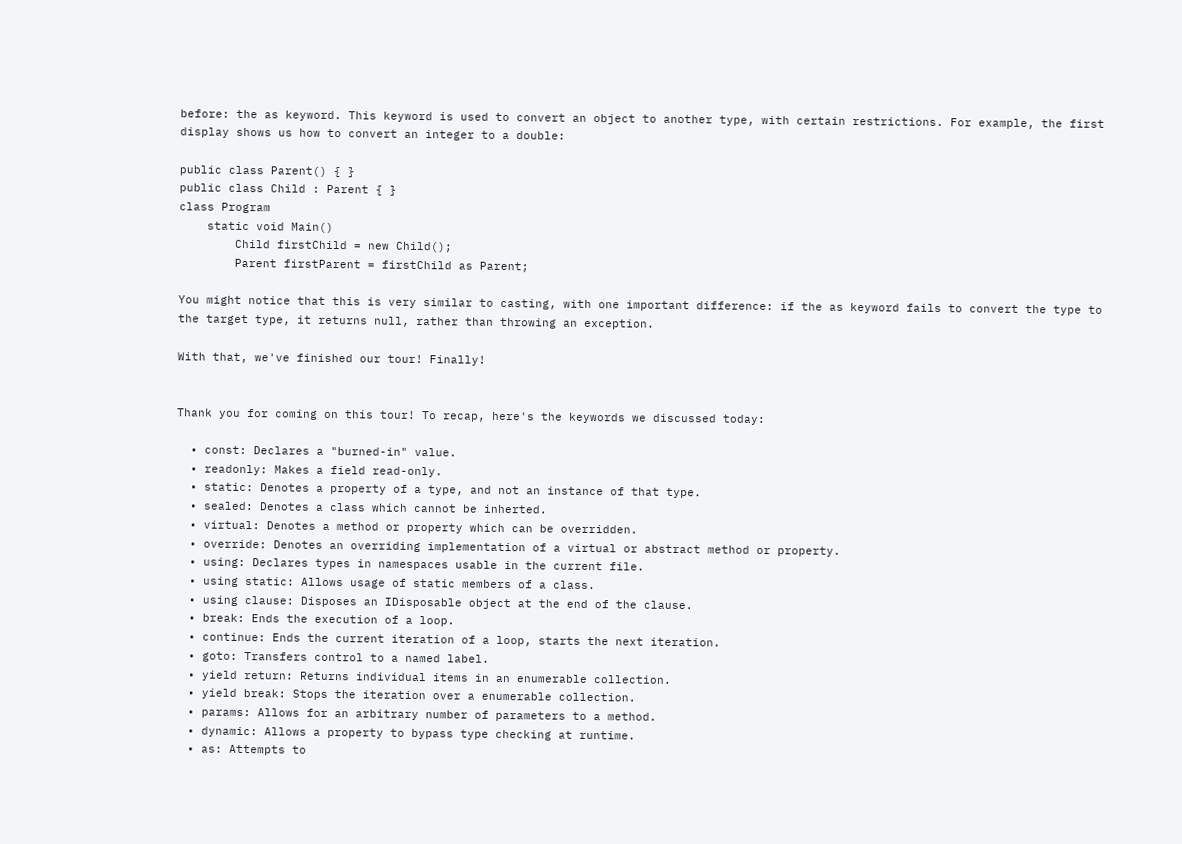before: the as keyword. This keyword is used to convert an object to another type, with certain restrictions. For example, the first display shows us how to convert an integer to a double:

public class Parent() { }
public class Child : Parent { }
class Program
    static void Main()
        Child firstChild = new Child();
        Parent firstParent = firstChild as Parent;

You might notice that this is very similar to casting, with one important difference: if the as keyword fails to convert the type to the target type, it returns null, rather than throwing an exception.

With that, we've finished our tour! Finally!


Thank you for coming on this tour! To recap, here's the keywords we discussed today:

  • const: Declares a "burned-in" value.
  • readonly: Makes a field read-only.
  • static: Denotes a property of a type, and not an instance of that type.
  • sealed: Denotes a class which cannot be inherted.
  • virtual: Denotes a method or property which can be overridden.
  • override: Denotes an overriding implementation of a virtual or abstract method or property.
  • using: Declares types in namespaces usable in the current file.
  • using static: Allows usage of static members of a class.
  • using clause: Disposes an IDisposable object at the end of the clause.
  • break: Ends the execution of a loop.
  • continue: Ends the current iteration of a loop, starts the next iteration.
  • goto: Transfers control to a named label.
  • yield return: Returns individual items in an enumerable collection.
  • yield break: Stops the iteration over a enumerable collection.
  • params: Allows for an arbitrary number of parameters to a method.
  • dynamic: Allows a property to bypass type checking at runtime.
  • as: Attempts to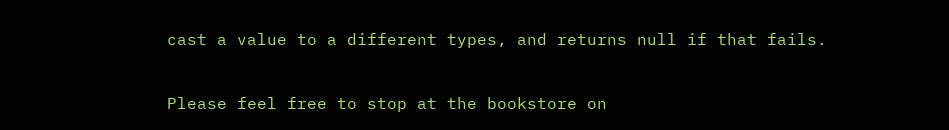cast a value to a different types, and returns null if that fails.

Please feel free to stop at the bookstore on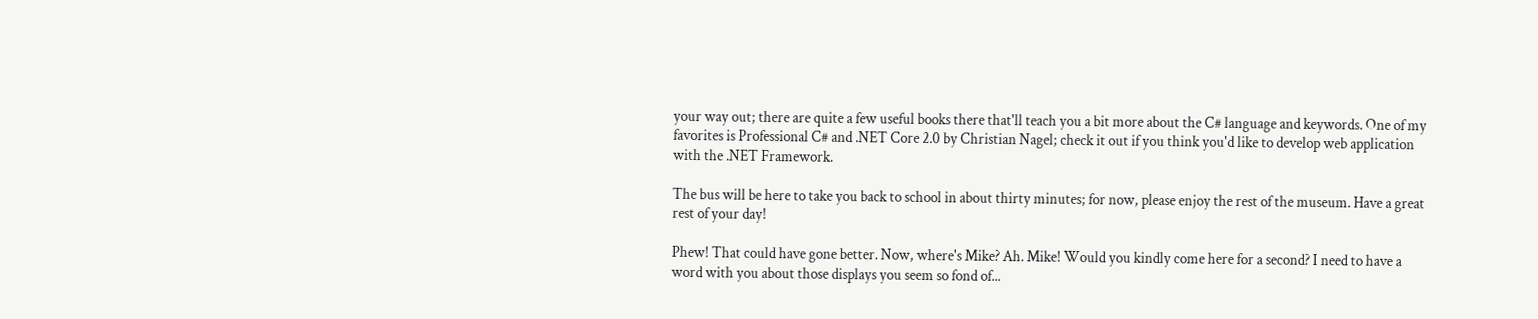your way out; there are quite a few useful books there that'll teach you a bit more about the C# language and keywords. One of my favorites is Professional C# and .NET Core 2.0 by Christian Nagel; check it out if you think you'd like to develop web application with the .NET Framework.

The bus will be here to take you back to school in about thirty minutes; for now, please enjoy the rest of the museum. Have a great rest of your day!

Phew! That could have gone better. Now, where's Mike? Ah. Mike! Would you kindly come here for a second? I need to have a word with you about those displays you seem so fond of...